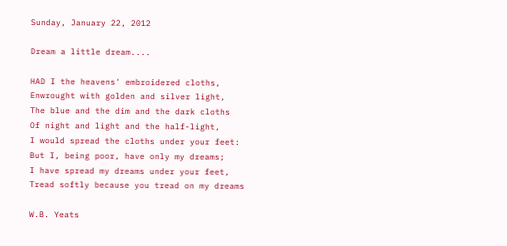Sunday, January 22, 2012

Dream a little dream....

HAD I the heavens' embroidered cloths,
Enwrought with golden and silver light,
The blue and the dim and the dark cloths
Of night and light and the half-light,
I would spread the cloths under your feet:
But I, being poor, have only my dreams;
I have spread my dreams under your feet,
Tread softly because you tread on my dreams

W.B. Yeats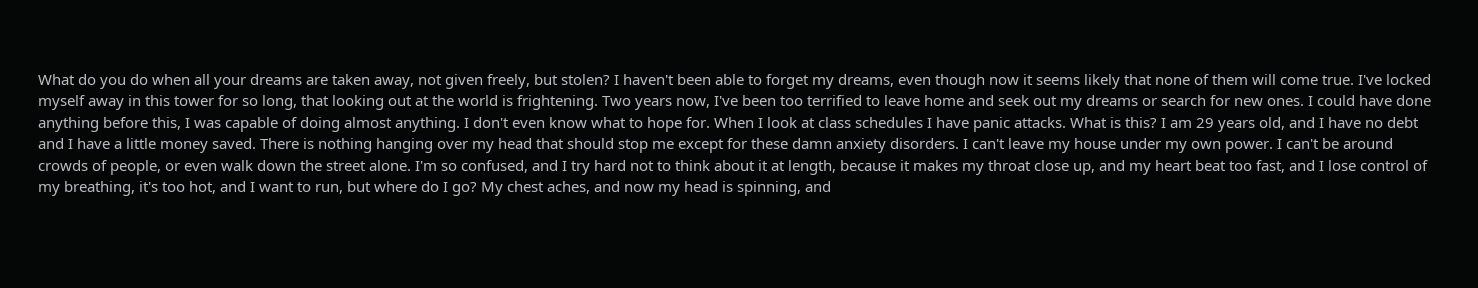What do you do when all your dreams are taken away, not given freely, but stolen? I haven't been able to forget my dreams, even though now it seems likely that none of them will come true. I've locked myself away in this tower for so long, that looking out at the world is frightening. Two years now, I've been too terrified to leave home and seek out my dreams or search for new ones. I could have done anything before this, I was capable of doing almost anything. I don't even know what to hope for. When I look at class schedules I have panic attacks. What is this? I am 29 years old, and I have no debt and I have a little money saved. There is nothing hanging over my head that should stop me except for these damn anxiety disorders. I can't leave my house under my own power. I can't be around crowds of people, or even walk down the street alone. I'm so confused, and I try hard not to think about it at length, because it makes my throat close up, and my heart beat too fast, and I lose control of my breathing, it's too hot, and I want to run, but where do I go? My chest aches, and now my head is spinning, and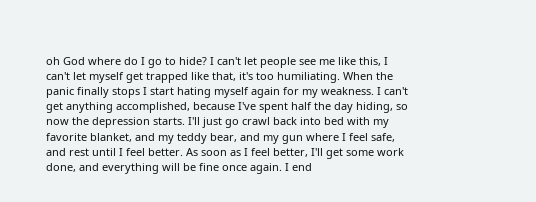oh God where do I go to hide? I can't let people see me like this, I can't let myself get trapped like that, it's too humiliating. When the panic finally stops I start hating myself again for my weakness. I can't get anything accomplished, because I've spent half the day hiding, so now the depression starts. I'll just go crawl back into bed with my favorite blanket, and my teddy bear, and my gun where I feel safe, and rest until I feel better. As soon as I feel better, I'll get some work done, and everything will be fine once again. I end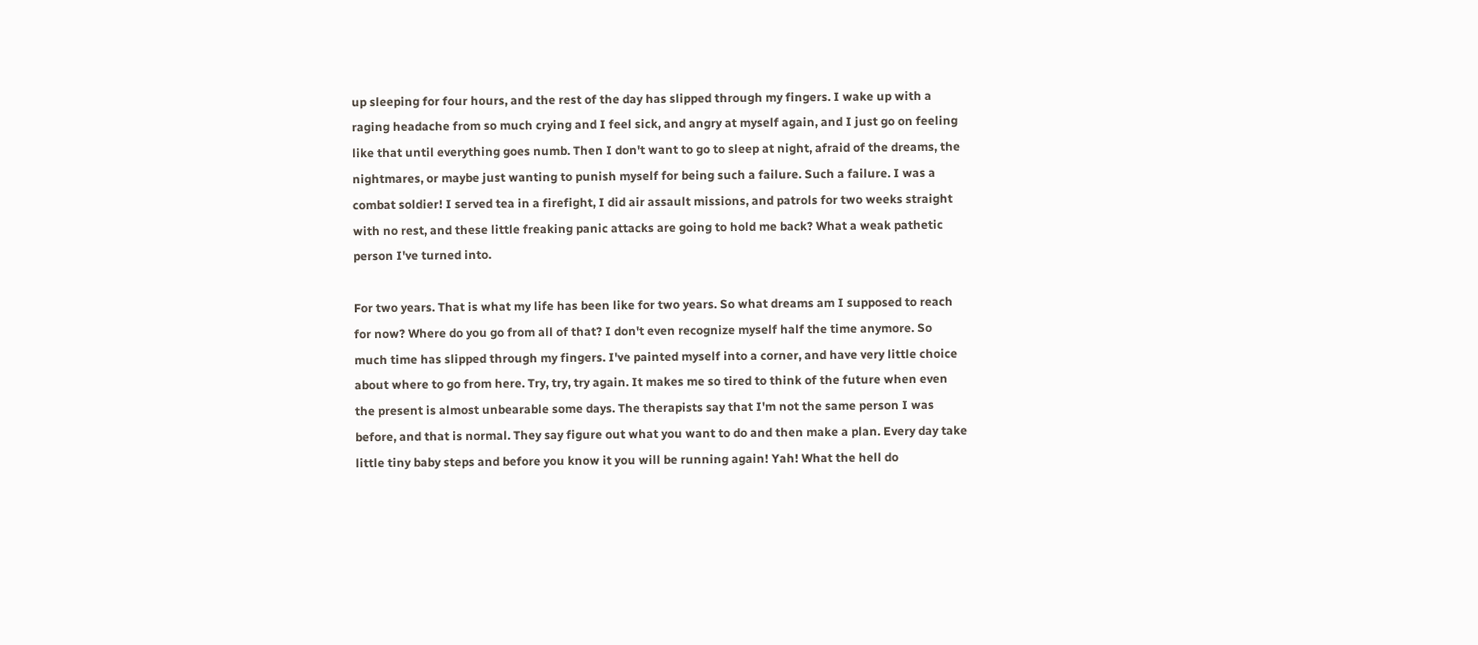up sleeping for four hours, and the rest of the day has slipped through my fingers. I wake up with a raging headache from so much crying and I feel sick, and angry at myself again, and I just go on feeling like that until everything goes numb. Then I don't want to go to sleep at night, afraid of the dreams, the nightmares, or maybe just wanting to punish myself for being such a failure. Such a failure. I was a combat soldier! I served tea in a firefight, I did air assault missions, and patrols for two weeks straight with no rest, and these little freaking panic attacks are going to hold me back? What a weak pathetic person I've turned into.

For two years. That is what my life has been like for two years. So what dreams am I supposed to reach for now? Where do you go from all of that? I don't even recognize myself half the time anymore. So much time has slipped through my fingers. I've painted myself into a corner, and have very little choice about where to go from here. Try, try, try again. It makes me so tired to think of the future when even the present is almost unbearable some days. The therapists say that I'm not the same person I was before, and that is normal. They say figure out what you want to do and then make a plan. Every day take little tiny baby steps and before you know it you will be running again! Yah! What the hell do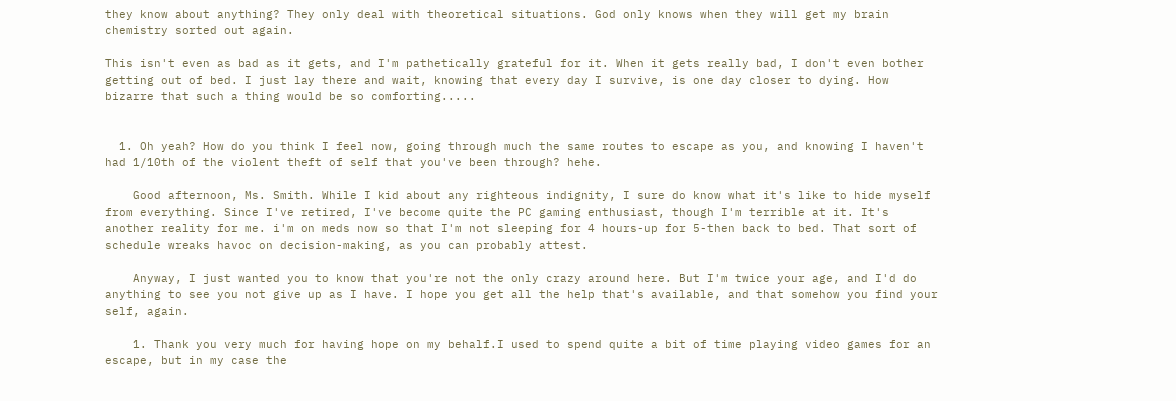they know about anything? They only deal with theoretical situations. God only knows when they will get my brain chemistry sorted out again.

This isn't even as bad as it gets, and I'm pathetically grateful for it. When it gets really bad, I don't even bother getting out of bed. I just lay there and wait, knowing that every day I survive, is one day closer to dying. How bizarre that such a thing would be so comforting.....


  1. Oh yeah? How do you think I feel now, going through much the same routes to escape as you, and knowing I haven't had 1/10th of the violent theft of self that you've been through? hehe.

    Good afternoon, Ms. Smith. While I kid about any righteous indignity, I sure do know what it's like to hide myself from everything. Since I've retired, I've become quite the PC gaming enthusiast, though I'm terrible at it. It's another reality for me. i'm on meds now so that I'm not sleeping for 4 hours-up for 5-then back to bed. That sort of schedule wreaks havoc on decision-making, as you can probably attest.

    Anyway, I just wanted you to know that you're not the only crazy around here. But I'm twice your age, and I'd do anything to see you not give up as I have. I hope you get all the help that's available, and that somehow you find your self, again.

    1. Thank you very much for having hope on my behalf.I used to spend quite a bit of time playing video games for an escape, but in my case the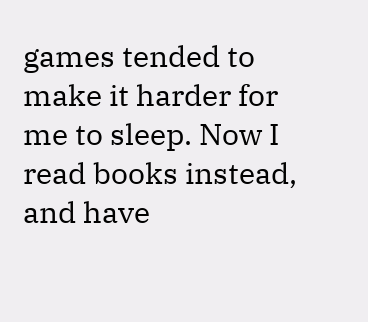games tended to make it harder for me to sleep. Now I read books instead, and have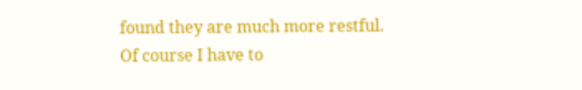found they are much more restful. Of course I have to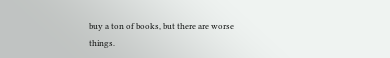buy a ton of books, but there are worse things.